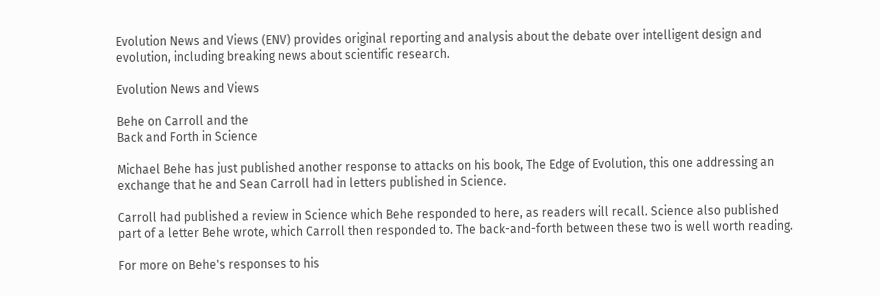Evolution News and Views (ENV) provides original reporting and analysis about the debate over intelligent design and evolution, including breaking news about scientific research.

Evolution News and Views

Behe on Carroll and the
Back and Forth in Science

Michael Behe has just published another response to attacks on his book, The Edge of Evolution, this one addressing an exchange that he and Sean Carroll had in letters published in Science.

Carroll had published a review in Science which Behe responded to here, as readers will recall. Science also published part of a letter Behe wrote, which Carroll then responded to. The back-and-forth between these two is well worth reading.

For more on Behe's responses to his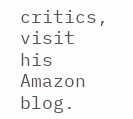critics, visit his Amazon blog.